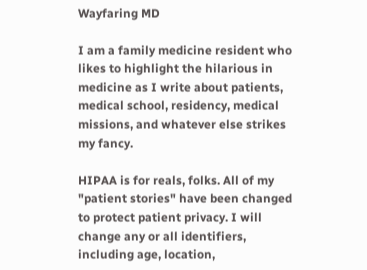Wayfaring MD

I am a family medicine resident who likes to highlight the hilarious in medicine as I write about patients, medical school, residency, medical missions, and whatever else strikes my fancy.

HIPAA is for reals, folks. All of my "patient stories" have been changed to protect patient privacy. I will change any or all identifiers, including age, location,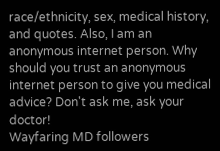race/ethnicity, sex, medical history, and quotes. Also, I am an anonymous internet person. Why should you trust an anonymous internet person to give you medical advice? Don't ask me, ask your doctor!
Wayfaring MD followers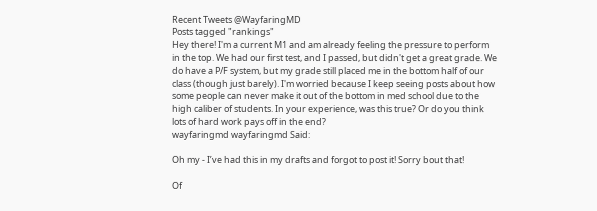Recent Tweets @WayfaringMD
Posts tagged "rankings"
Hey there! I'm a current M1 and am already feeling the pressure to perform in the top. We had our first test, and I passed, but didn't get a great grade. We do have a P/F system, but my grade still placed me in the bottom half of our class (though just barely). I'm worried because I keep seeing posts about how some people can never make it out of the bottom in med school due to the high caliber of students. In your experience, was this true? Or do you think lots of hard work pays off in the end?
wayfaringmd wayfaringmd Said:

Oh my - I’ve had this in my drafts and forgot to post it! Sorry bout that!

Of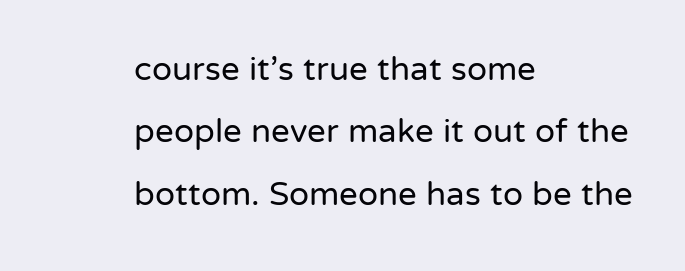course it’s true that some people never make it out of the bottom. Someone has to be the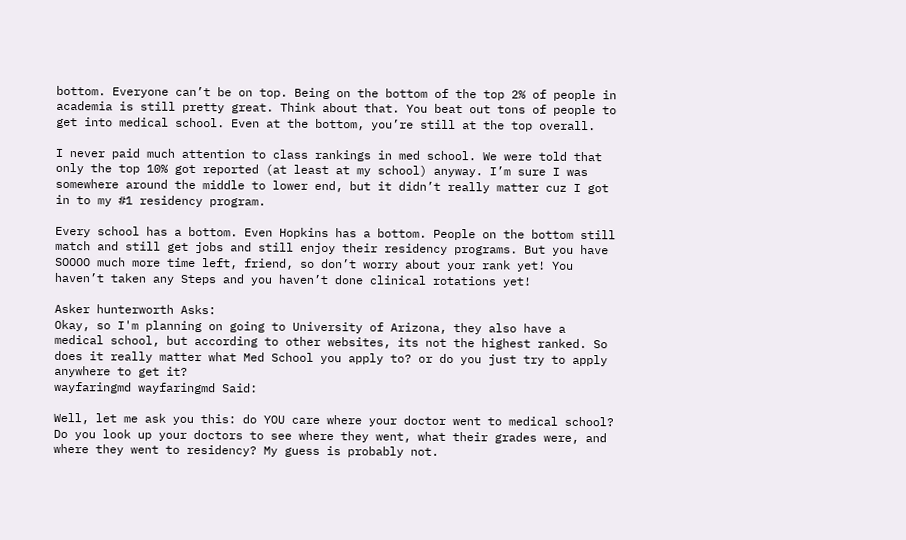bottom. Everyone can’t be on top. Being on the bottom of the top 2% of people in academia is still pretty great. Think about that. You beat out tons of people to get into medical school. Even at the bottom, you’re still at the top overall.

I never paid much attention to class rankings in med school. We were told that only the top 10% got reported (at least at my school) anyway. I’m sure I was somewhere around the middle to lower end, but it didn’t really matter cuz I got in to my #1 residency program.

Every school has a bottom. Even Hopkins has a bottom. People on the bottom still match and still get jobs and still enjoy their residency programs. But you have SOOOO much more time left, friend, so don’t worry about your rank yet! You haven’t taken any Steps and you haven’t done clinical rotations yet!

Asker hunterworth Asks:
Okay, so I'm planning on going to University of Arizona, they also have a medical school, but according to other websites, its not the highest ranked. So does it really matter what Med School you apply to? or do you just try to apply anywhere to get it?
wayfaringmd wayfaringmd Said:

Well, let me ask you this: do YOU care where your doctor went to medical school? Do you look up your doctors to see where they went, what their grades were, and where they went to residency? My guess is probably not.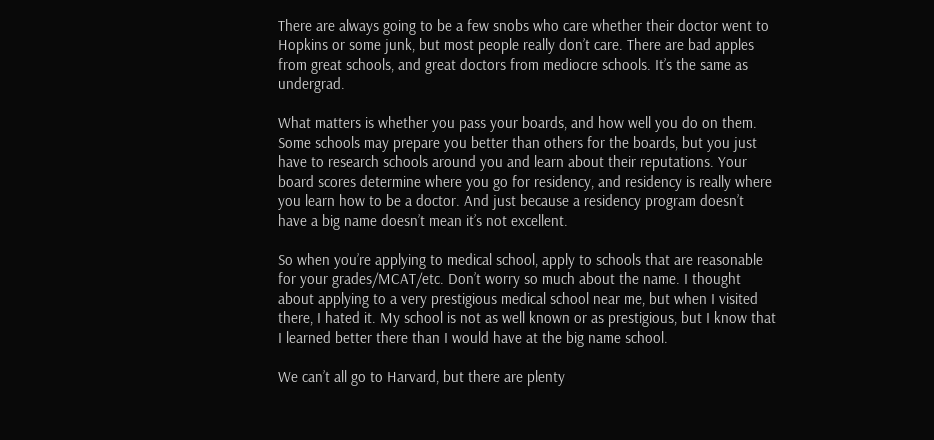There are always going to be a few snobs who care whether their doctor went to Hopkins or some junk, but most people really don’t care. There are bad apples from great schools, and great doctors from mediocre schools. It’s the same as undergrad.

What matters is whether you pass your boards, and how well you do on them. Some schools may prepare you better than others for the boards, but you just have to research schools around you and learn about their reputations. Your board scores determine where you go for residency, and residency is really where you learn how to be a doctor. And just because a residency program doesn’t have a big name doesn’t mean it’s not excellent.

So when you’re applying to medical school, apply to schools that are reasonable for your grades/MCAT/etc. Don’t worry so much about the name. I thought about applying to a very prestigious medical school near me, but when I visited there, I hated it. My school is not as well known or as prestigious, but I know that I learned better there than I would have at the big name school.

We can’t all go to Harvard, but there are plenty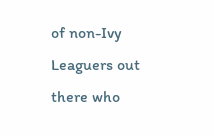of non-Ivy Leaguers out there who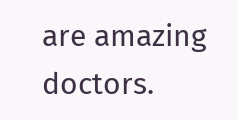are amazing doctors.